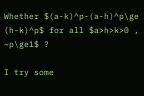Whether $(a-k)^p-(a-h)^p\ge (h-k)^p$ for all $a>h>k>0 , ~p\ge1$ ?

I try some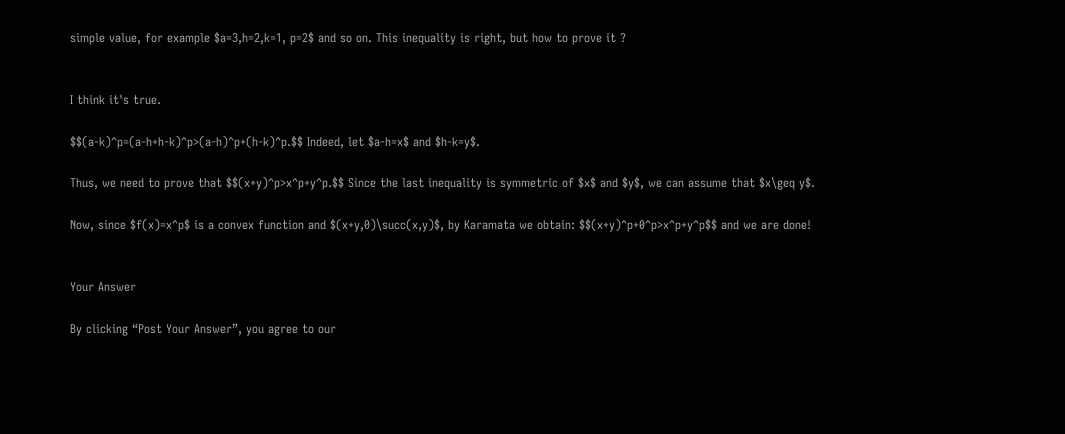simple value, for example $a=3,h=2,k=1, p=2$ and so on. This inequality is right, but how to prove it ?


I think it's true.

$$(a-k)^p=(a-h+h-k)^p>(a-h)^p+(h-k)^p.$$ Indeed, let $a-h=x$ and $h-k=y$.

Thus, we need to prove that $$(x+y)^p>x^p+y^p.$$ Since the last inequality is symmetric of $x$ and $y$, we can assume that $x\geq y$.

Now, since $f(x)=x^p$ is a convex function and $(x+y,0)\succ(x,y)$, by Karamata we obtain: $$(x+y)^p+0^p>x^p+y^p$$ and we are done!


Your Answer

By clicking “Post Your Answer”, you agree to our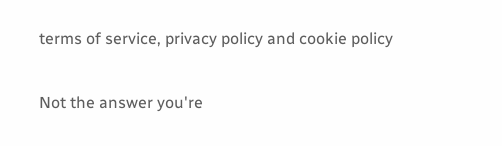terms of service, privacy policy and cookie policy

Not the answer you're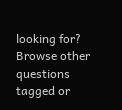looking for? Browse other questions tagged or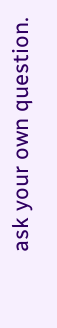ask your own question.